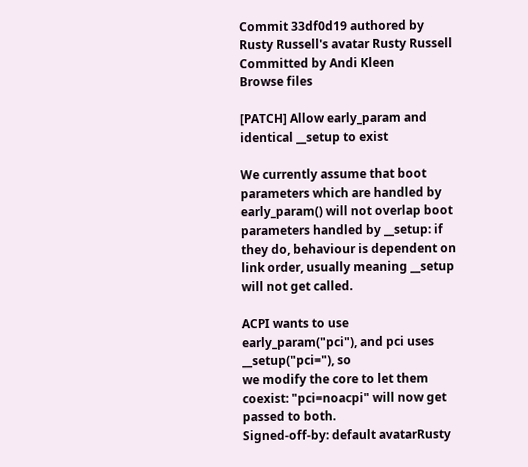Commit 33df0d19 authored by Rusty Russell's avatar Rusty Russell Committed by Andi Kleen
Browse files

[PATCH] Allow early_param and identical __setup to exist

We currently assume that boot parameters which are handled by
early_param() will not overlap boot parameters handled by __setup: if
they do, behaviour is dependent on link order, usually meaning __setup
will not get called.

ACPI wants to use early_param("pci"), and pci uses __setup("pci="), so
we modify the core to let them coexist: "pci=noacpi" will now get
passed to both.
Signed-off-by: default avatarRusty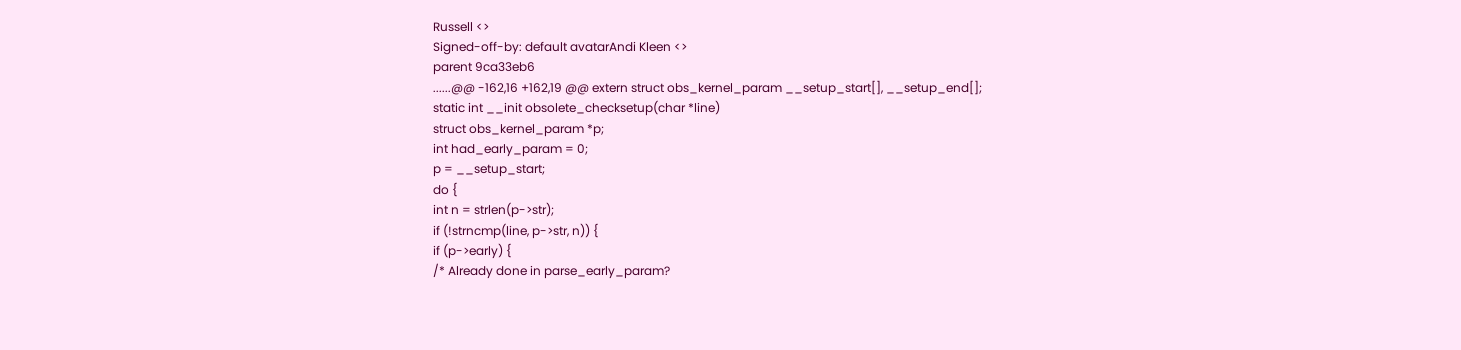Russell <>
Signed-off-by: default avatarAndi Kleen <>
parent 9ca33eb6
......@@ -162,16 +162,19 @@ extern struct obs_kernel_param __setup_start[], __setup_end[];
static int __init obsolete_checksetup(char *line)
struct obs_kernel_param *p;
int had_early_param = 0;
p = __setup_start;
do {
int n = strlen(p->str);
if (!strncmp(line, p->str, n)) {
if (p->early) {
/* Already done in parse_early_param?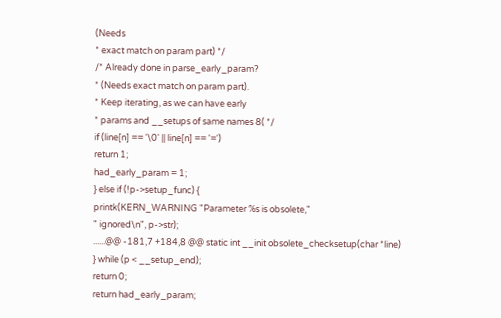(Needs
* exact match on param part) */
/* Already done in parse_early_param?
* (Needs exact match on param part).
* Keep iterating, as we can have early
* params and __setups of same names 8( */
if (line[n] == '\0' || line[n] == '=')
return 1;
had_early_param = 1;
} else if (!p->setup_func) {
printk(KERN_WARNING "Parameter %s is obsolete,"
" ignored\n", p->str);
......@@ -181,7 +184,8 @@ static int __init obsolete_checksetup(char *line)
} while (p < __setup_end);
return 0;
return had_early_param;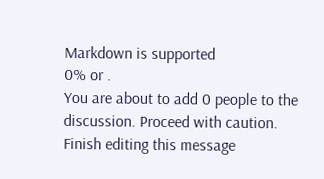Markdown is supported
0% or .
You are about to add 0 people to the discussion. Proceed with caution.
Finish editing this message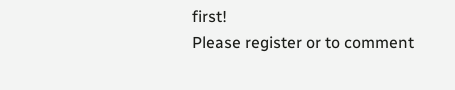first!
Please register or to comment